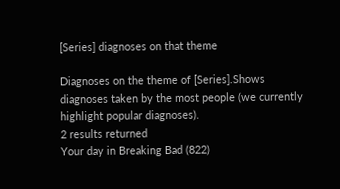[Series] diagnoses on that theme

Diagnoses on the theme of [Series].Shows diagnoses taken by the most people (we currently highlight popular diagnoses).
2 results returned
Your day in Breaking Bad (822)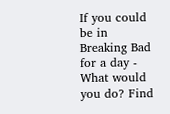If you could be in Breaking Bad for a day - What would you do? Find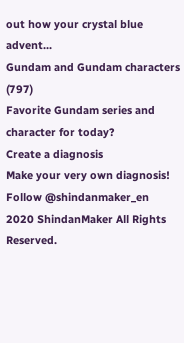out how your crystal blue advent...
Gundam and Gundam characters (797)
Favorite Gundam series and character for today?
Create a diagnosis
Make your very own diagnosis!
Follow @shindanmaker_en
2020 ShindanMaker All Rights Reserved.